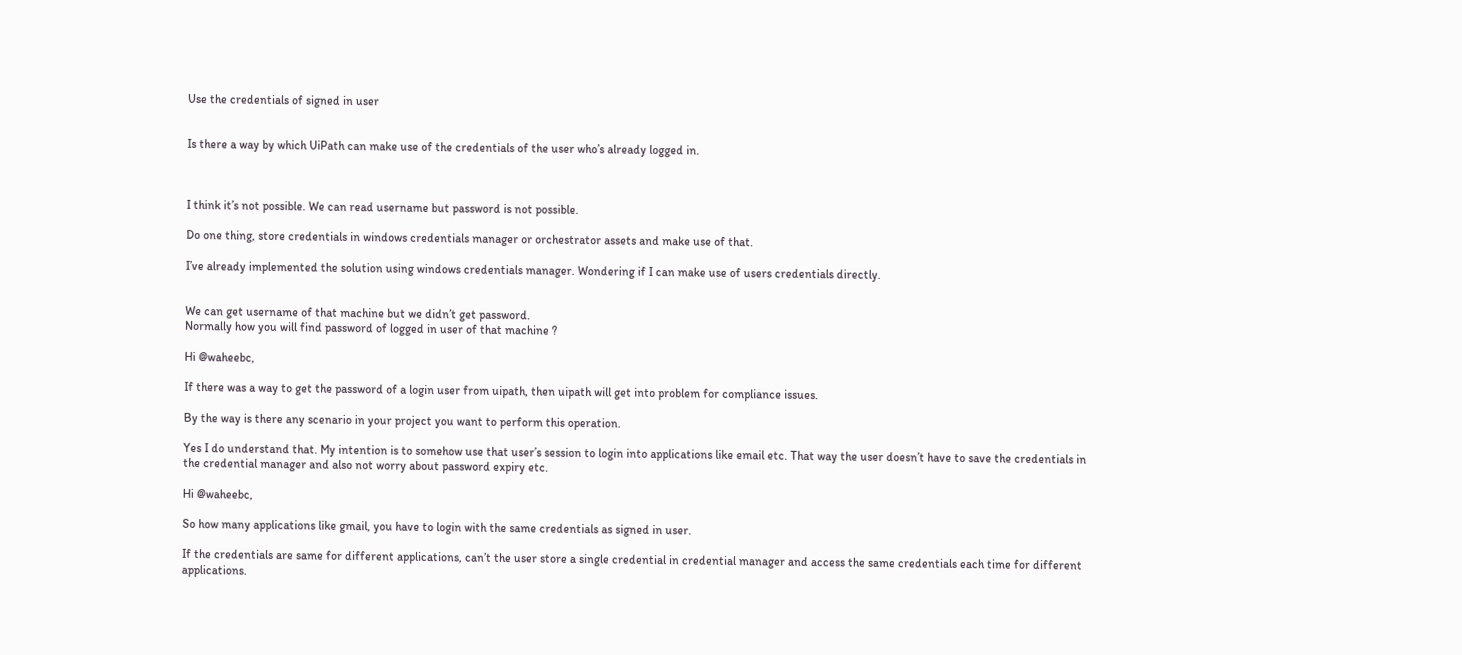Use the credentials of signed in user


Is there a way by which UiPath can make use of the credentials of the user who’s already logged in.



I think it’s not possible. We can read username but password is not possible.

Do one thing, store credentials in windows credentials manager or orchestrator assets and make use of that.

I’ve already implemented the solution using windows credentials manager. Wondering if I can make use of users credentials directly.


We can get username of that machine but we didn’t get password.
Normally how you will find password of logged in user of that machine ?

Hi @waheebc,

If there was a way to get the password of a login user from uipath, then uipath will get into problem for compliance issues.

By the way is there any scenario in your project you want to perform this operation.

Yes I do understand that. My intention is to somehow use that user’s session to login into applications like email etc. That way the user doesn’t have to save the credentials in the credential manager and also not worry about password expiry etc.

Hi @waheebc,

So how many applications like gmail, you have to login with the same credentials as signed in user.

If the credentials are same for different applications, can’t the user store a single credential in credential manager and access the same credentials each time for different applications.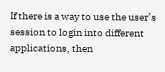If there is a way to use the user’s session to login into different applications, then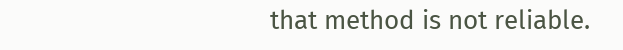that method is not reliable.